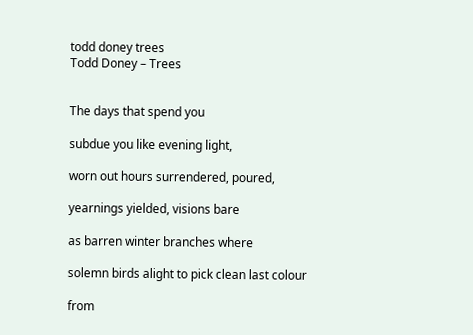todd doney trees
Todd Doney – Trees


The days that spend you

subdue you like evening light,

worn out hours surrendered, poured,

yearnings yielded, visions bare

as barren winter branches where

solemn birds alight to pick clean last colour

from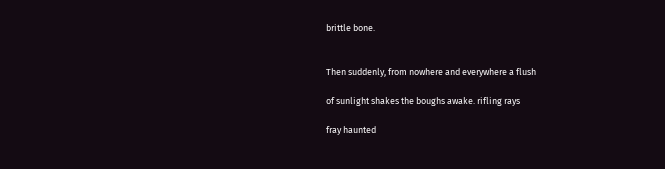brittle bone.


Then suddenly, from nowhere and everywhere a flush

of sunlight shakes the boughs awake. rifling rays

fray haunted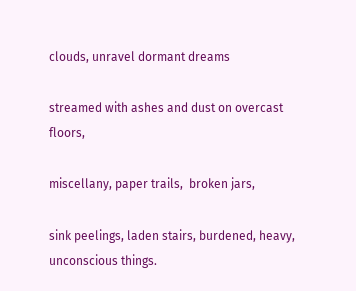clouds, unravel dormant dreams

streamed with ashes and dust on overcast floors,

miscellany, paper trails,  broken jars,

sink peelings, laden stairs, burdened, heavy, unconscious things.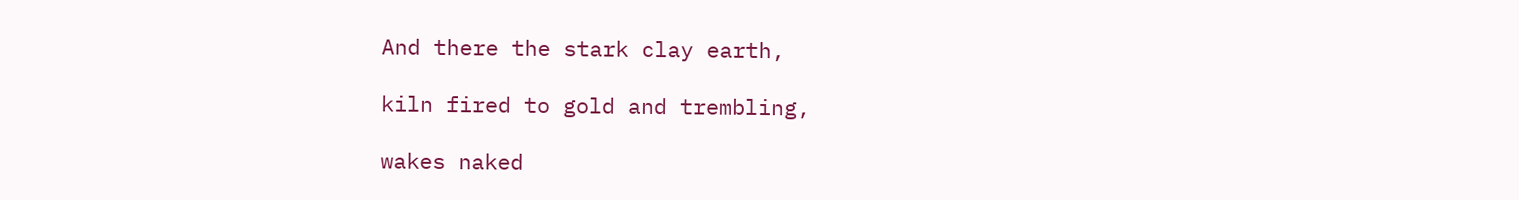And there the stark clay earth,

kiln fired to gold and trembling,

wakes naked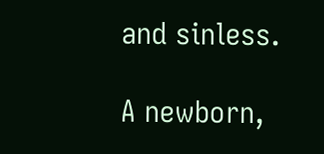and sinless.

A newborn,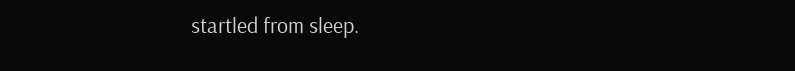startled from sleep.